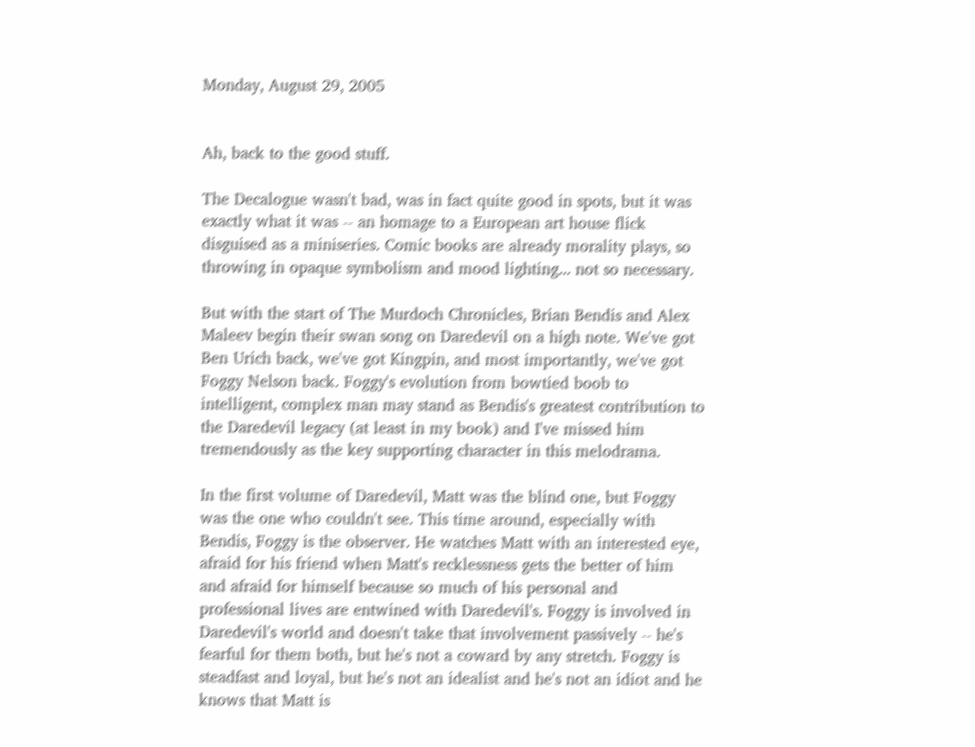Monday, August 29, 2005


Ah, back to the good stuff.

The Decalogue wasn't bad, was in fact quite good in spots, but it was exactly what it was -- an homage to a European art house flick disguised as a miniseries. Comic books are already morality plays, so throwing in opaque symbolism and mood lighting... not so necessary.

But with the start of The Murdoch Chronicles, Brian Bendis and Alex Maleev begin their swan song on Daredevil on a high note. We've got Ben Urich back, we've got Kingpin, and most importantly, we've got Foggy Nelson back. Foggy's evolution from bowtied boob to intelligent, complex man may stand as Bendis's greatest contribution to the Daredevil legacy (at least in my book) and I've missed him tremendously as the key supporting character in this melodrama.

In the first volume of Daredevil, Matt was the blind one, but Foggy was the one who couldn't see. This time around, especially with Bendis, Foggy is the observer. He watches Matt with an interested eye, afraid for his friend when Matt's recklessness gets the better of him and afraid for himself because so much of his personal and professional lives are entwined with Daredevil's. Foggy is involved in Daredevil's world and doesn't take that involvement passively -- he's fearful for them both, but he's not a coward by any stretch. Foggy is steadfast and loyal, but he's not an idealist and he's not an idiot and he knows that Matt is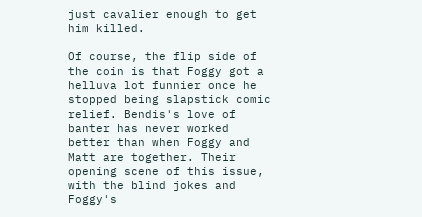just cavalier enough to get him killed.

Of course, the flip side of the coin is that Foggy got a helluva lot funnier once he stopped being slapstick comic relief. Bendis's love of banter has never worked better than when Foggy and Matt are together. Their opening scene of this issue, with the blind jokes and Foggy's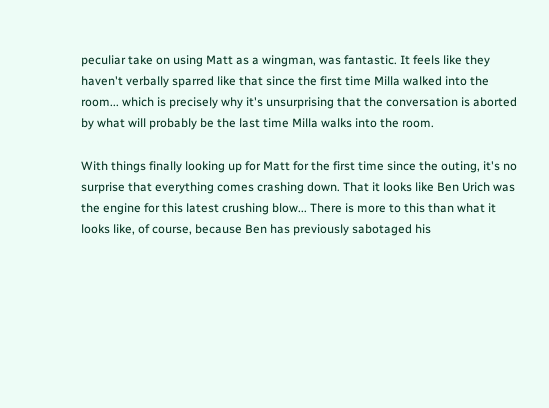peculiar take on using Matt as a wingman, was fantastic. It feels like they haven't verbally sparred like that since the first time Milla walked into the room... which is precisely why it's unsurprising that the conversation is aborted by what will probably be the last time Milla walks into the room.

With things finally looking up for Matt for the first time since the outing, it's no surprise that everything comes crashing down. That it looks like Ben Urich was the engine for this latest crushing blow... There is more to this than what it looks like, of course, because Ben has previously sabotaged his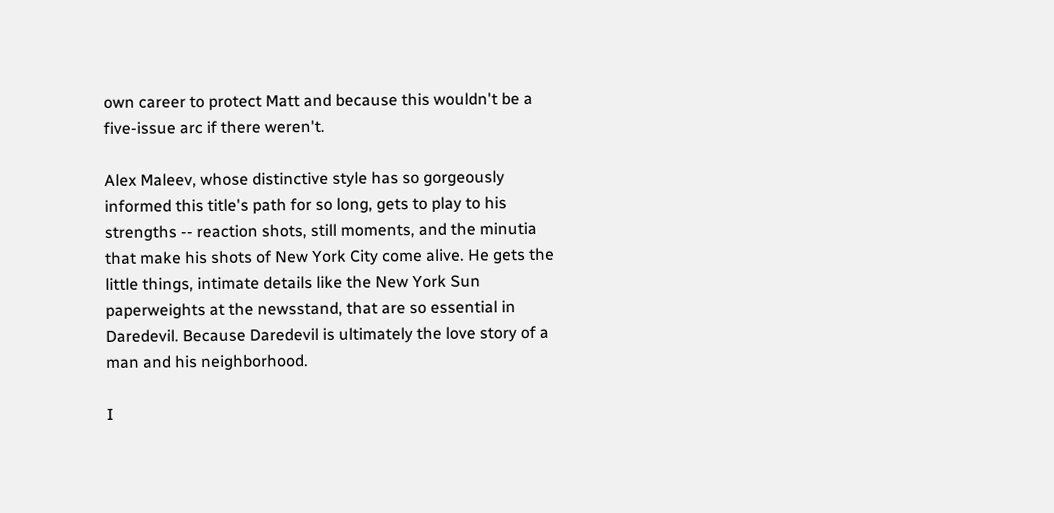own career to protect Matt and because this wouldn't be a five-issue arc if there weren't.

Alex Maleev, whose distinctive style has so gorgeously informed this title's path for so long, gets to play to his strengths -- reaction shots, still moments, and the minutia that make his shots of New York City come alive. He gets the little things, intimate details like the New York Sun paperweights at the newsstand, that are so essential in Daredevil. Because Daredevil is ultimately the love story of a man and his neighborhood.

I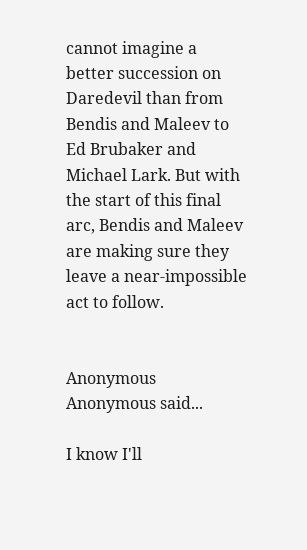cannot imagine a better succession on Daredevil than from Bendis and Maleev to Ed Brubaker and Michael Lark. But with the start of this final arc, Bendis and Maleev are making sure they leave a near-impossible act to follow.


Anonymous Anonymous said...

I know I'll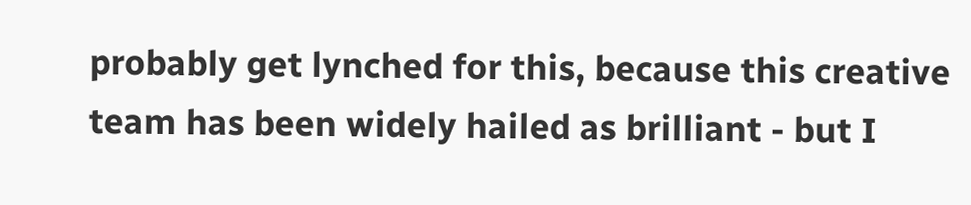probably get lynched for this, because this creative team has been widely hailed as brilliant - but I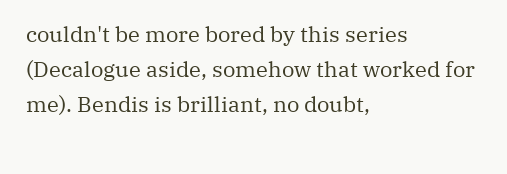couldn't be more bored by this series (Decalogue aside, somehow that worked for me). Bendis is brilliant, no doubt,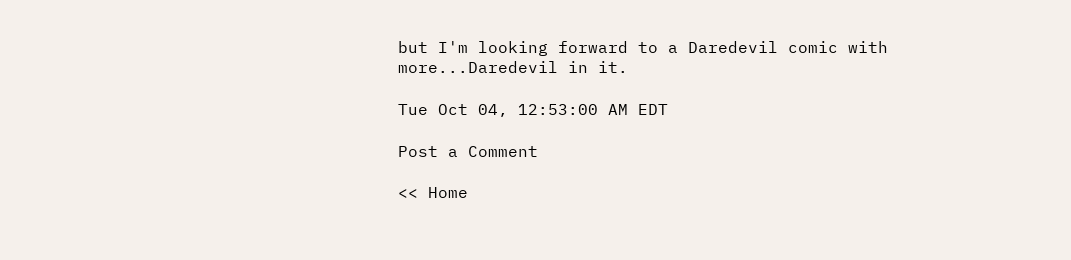but I'm looking forward to a Daredevil comic with more...Daredevil in it.

Tue Oct 04, 12:53:00 AM EDT

Post a Comment

<< Home